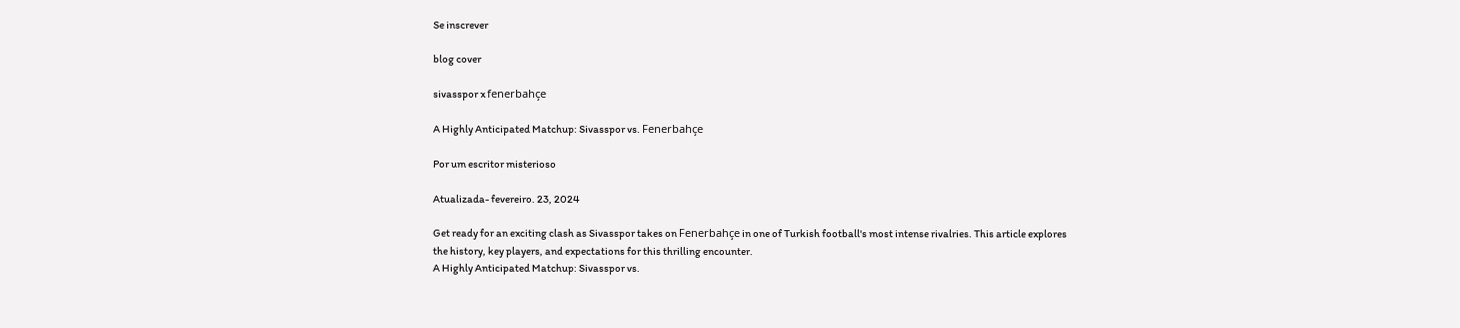Se inscrever

blog cover

sivasspor x fenerbahçe

A Highly Anticipated Matchup: Sivasspor vs. Fenerbahçe

Por um escritor misterioso

Atualizada- fevereiro. 23, 2024

Get ready for an exciting clash as Sivasspor takes on Fenerbahçe in one of Turkish football's most intense rivalries. This article explores the history, key players, and expectations for this thrilling encounter.
A Highly Anticipated Matchup: Sivasspor vs.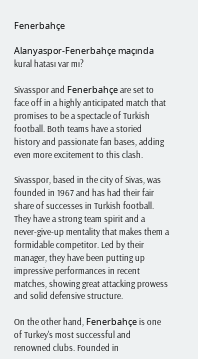Fenerbahçe

Alanyaspor-Fenerbahçe maçında kural hatası var mı?

Sivasspor and Fenerbahçe are set to face off in a highly anticipated match that promises to be a spectacle of Turkish football. Both teams have a storied history and passionate fan bases, adding even more excitement to this clash.

Sivasspor, based in the city of Sivas, was founded in 1967 and has had their fair share of successes in Turkish football. They have a strong team spirit and a never-give-up mentality that makes them a formidable competitor. Led by their manager, they have been putting up impressive performances in recent matches, showing great attacking prowess and solid defensive structure.

On the other hand, Fenerbahçe is one of Turkey's most successful and renowned clubs. Founded in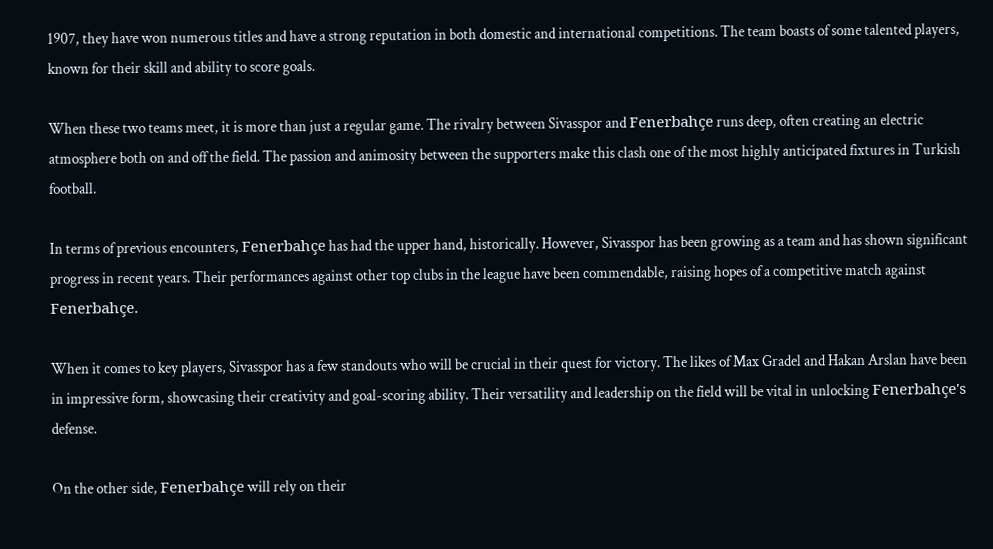1907, they have won numerous titles and have a strong reputation in both domestic and international competitions. The team boasts of some talented players, known for their skill and ability to score goals.

When these two teams meet, it is more than just a regular game. The rivalry between Sivasspor and Fenerbahçe runs deep, often creating an electric atmosphere both on and off the field. The passion and animosity between the supporters make this clash one of the most highly anticipated fixtures in Turkish football.

In terms of previous encounters, Fenerbahçe has had the upper hand, historically. However, Sivasspor has been growing as a team and has shown significant progress in recent years. Their performances against other top clubs in the league have been commendable, raising hopes of a competitive match against Fenerbahçe.

When it comes to key players, Sivasspor has a few standouts who will be crucial in their quest for victory. The likes of Max Gradel and Hakan Arslan have been in impressive form, showcasing their creativity and goal-scoring ability. Their versatility and leadership on the field will be vital in unlocking Fenerbahçe's defense.

On the other side, Fenerbahçe will rely on their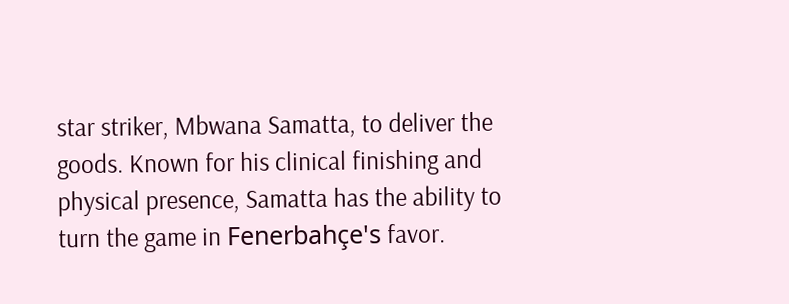star striker, Mbwana Samatta, to deliver the goods. Known for his clinical finishing and physical presence, Samatta has the ability to turn the game in Fenerbahçe's favor.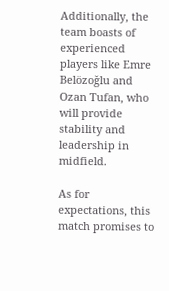Additionally, the team boasts of experienced players like Emre Belözoğlu and Ozan Tufan, who will provide stability and leadership in midfield.

As for expectations, this match promises to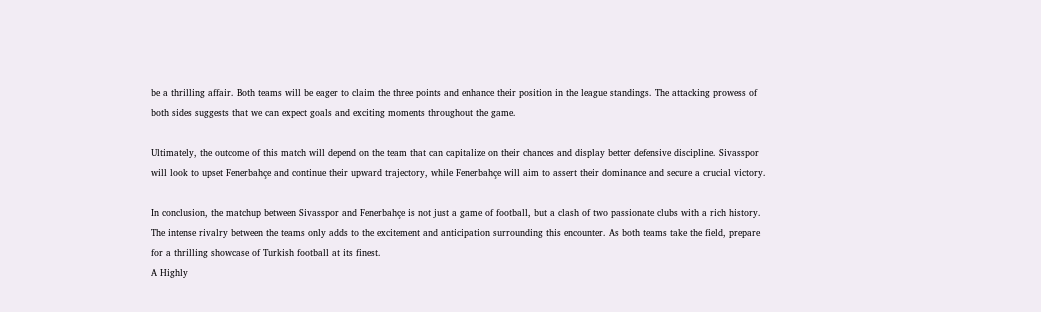be a thrilling affair. Both teams will be eager to claim the three points and enhance their position in the league standings. The attacking prowess of both sides suggests that we can expect goals and exciting moments throughout the game.

Ultimately, the outcome of this match will depend on the team that can capitalize on their chances and display better defensive discipline. Sivasspor will look to upset Fenerbahçe and continue their upward trajectory, while Fenerbahçe will aim to assert their dominance and secure a crucial victory.

In conclusion, the matchup between Sivasspor and Fenerbahçe is not just a game of football, but a clash of two passionate clubs with a rich history. The intense rivalry between the teams only adds to the excitement and anticipation surrounding this encounter. As both teams take the field, prepare for a thrilling showcase of Turkish football at its finest.
A Highly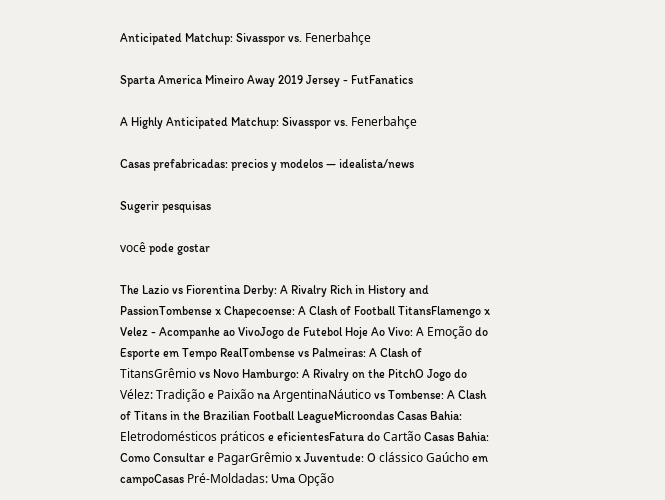Anticipated Matchup: Sivasspor vs. Fenerbahçe

Sparta America Mineiro Away 2019 Jersey - FutFanatics

A Highly Anticipated Matchup: Sivasspor vs. Fenerbahçe

Casas prefabricadas: precios y modelos — idealista/news

Sugerir pesquisas

você pode gostar

The Lazio vs Fiorentina Derby: A Rivalry Rich in History and PassionTombense x Chapecoense: A Clash of Football TitansFlamengo x Velez - Acompanhe ao VivoJogo de Futebol Hoje Ao Vivo: A Emoção do Esporte em Tempo RealTombense vs Palmeiras: A Clash of TitansGrêmio vs Novo Hamburgo: A Rivalry on the PitchO Jogo do Vélez: Tradição e Paixão na ArgentinaNáutico vs Tombense: A Clash of Titans in the Brazilian Football LeagueMicroondas Casas Bahia: Eletrodomésticos práticos e eficientesFatura do Cartão Casas Bahia: Como Consultar e PagarGrêmio x Juventude: O clássico Gaúcho em campoCasas Pré-Moldadas: Uma Opção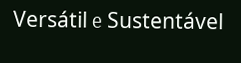Versátil e Sustentável